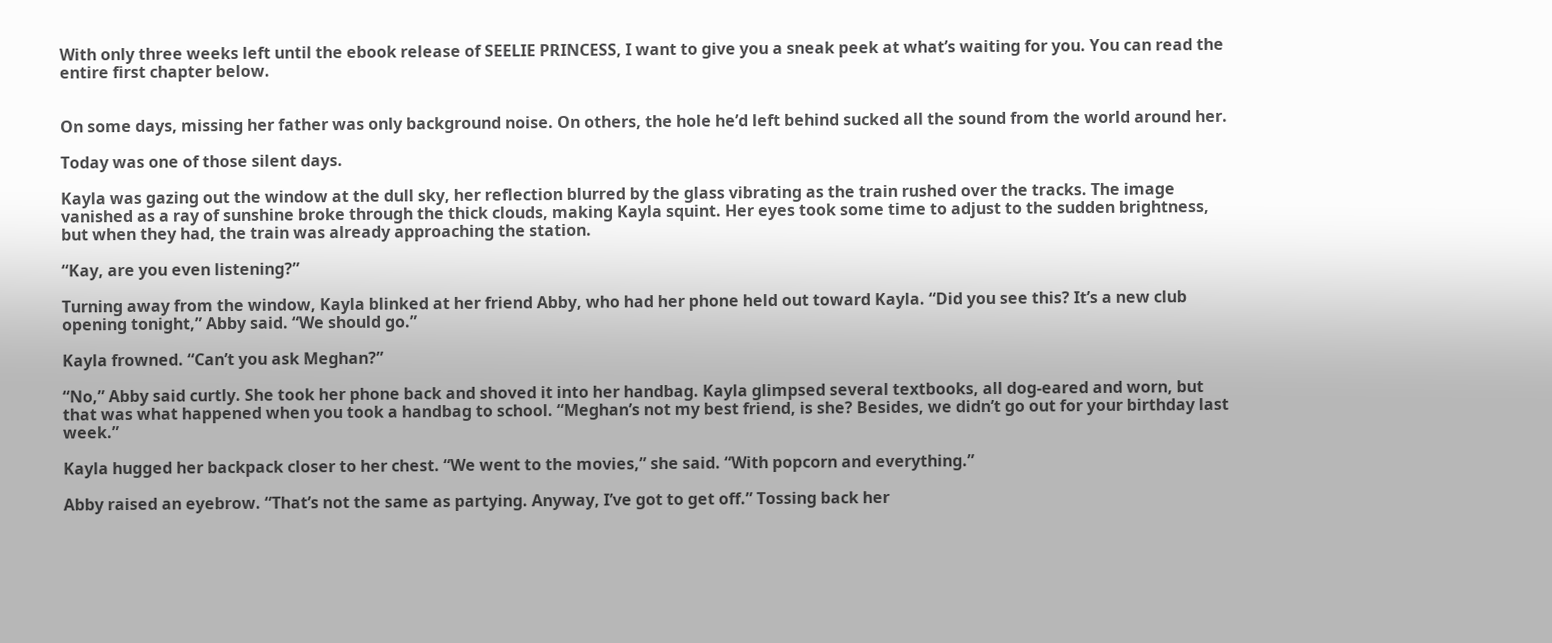With only three weeks left until the ebook release of SEELIE PRINCESS, I want to give you a sneak peek at what’s waiting for you. You can read the entire first chapter below.


On some days, missing her father was only background noise. On others, the hole he’d left behind sucked all the sound from the world around her.

Today was one of those silent days.

Kayla was gazing out the window at the dull sky, her reflection blurred by the glass vibrating as the train rushed over the tracks. The image vanished as a ray of sunshine broke through the thick clouds, making Kayla squint. Her eyes took some time to adjust to the sudden brightness, but when they had, the train was already approaching the station.

“Kay, are you even listening?”

Turning away from the window, Kayla blinked at her friend Abby, who had her phone held out toward Kayla. “Did you see this? It’s a new club opening tonight,” Abby said. “We should go.”

Kayla frowned. “Can’t you ask Meghan?”

“No,” Abby said curtly. She took her phone back and shoved it into her handbag. Kayla glimpsed several textbooks, all dog-eared and worn, but that was what happened when you took a handbag to school. “Meghan’s not my best friend, is she? Besides, we didn’t go out for your birthday last week.”

Kayla hugged her backpack closer to her chest. “We went to the movies,” she said. “With popcorn and everything.”

Abby raised an eyebrow. “That’s not the same as partying. Anyway, I’ve got to get off.” Tossing back her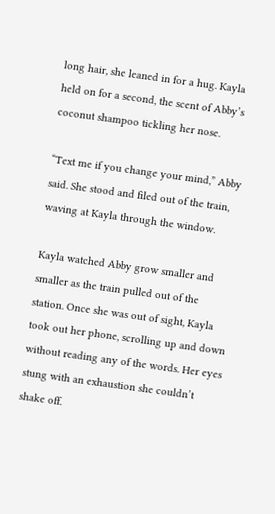long hair, she leaned in for a hug. Kayla held on for a second, the scent of Abby’s coconut shampoo tickling her nose.

“Text me if you change your mind,” Abby said. She stood and filed out of the train, waving at Kayla through the window.

Kayla watched Abby grow smaller and smaller as the train pulled out of the station. Once she was out of sight, Kayla took out her phone, scrolling up and down without reading any of the words. Her eyes stung with an exhaustion she couldn’t shake off.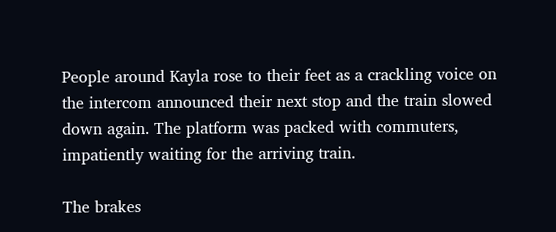People around Kayla rose to their feet as a crackling voice on the intercom announced their next stop and the train slowed down again. The platform was packed with commuters, impatiently waiting for the arriving train.

The brakes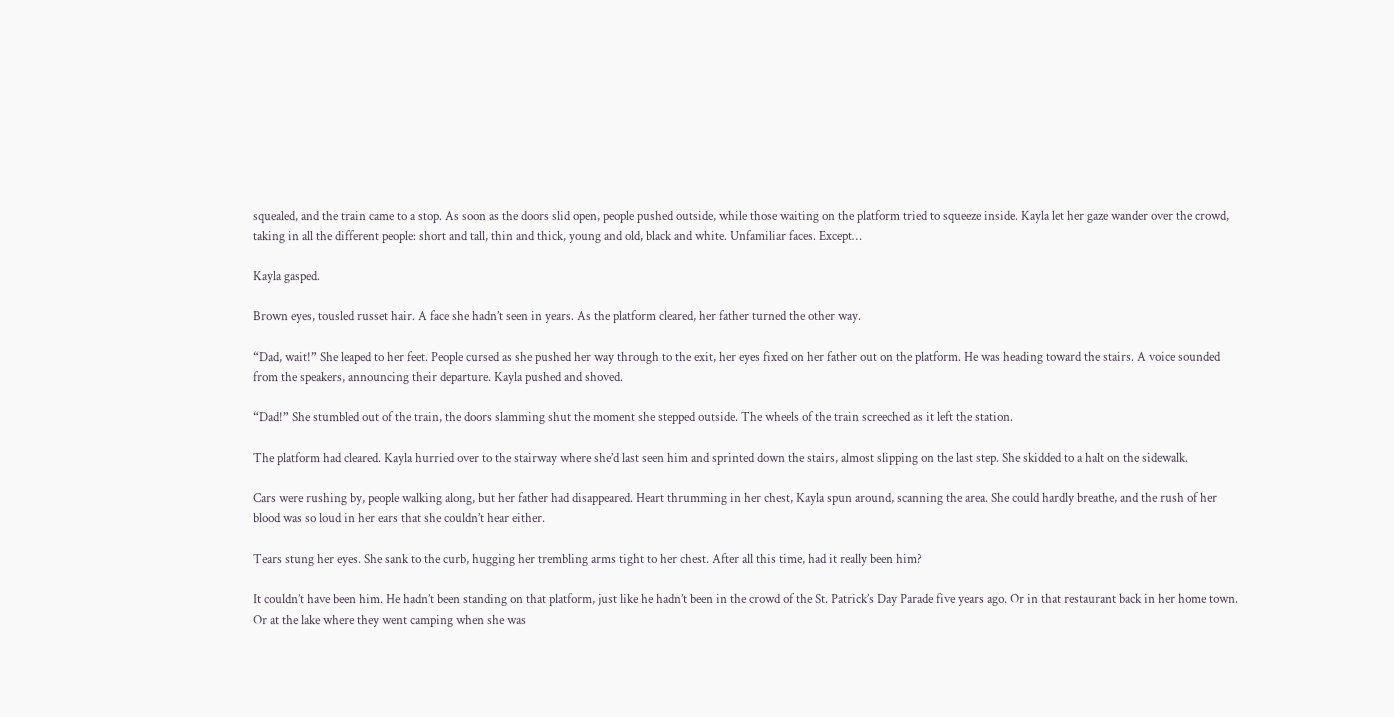squealed, and the train came to a stop. As soon as the doors slid open, people pushed outside, while those waiting on the platform tried to squeeze inside. Kayla let her gaze wander over the crowd, taking in all the different people: short and tall, thin and thick, young and old, black and white. Unfamiliar faces. Except…

Kayla gasped.

Brown eyes, tousled russet hair. A face she hadn’t seen in years. As the platform cleared, her father turned the other way.

“Dad, wait!” She leaped to her feet. People cursed as she pushed her way through to the exit, her eyes fixed on her father out on the platform. He was heading toward the stairs. A voice sounded from the speakers, announcing their departure. Kayla pushed and shoved.

“Dad!” She stumbled out of the train, the doors slamming shut the moment she stepped outside. The wheels of the train screeched as it left the station.

The platform had cleared. Kayla hurried over to the stairway where she’d last seen him and sprinted down the stairs, almost slipping on the last step. She skidded to a halt on the sidewalk.

Cars were rushing by, people walking along, but her father had disappeared. Heart thrumming in her chest, Kayla spun around, scanning the area. She could hardly breathe, and the rush of her blood was so loud in her ears that she couldn’t hear either.

Tears stung her eyes. She sank to the curb, hugging her trembling arms tight to her chest. After all this time, had it really been him?

It couldn’t have been him. He hadn’t been standing on that platform, just like he hadn’t been in the crowd of the St. Patrick’s Day Parade five years ago. Or in that restaurant back in her home town. Or at the lake where they went camping when she was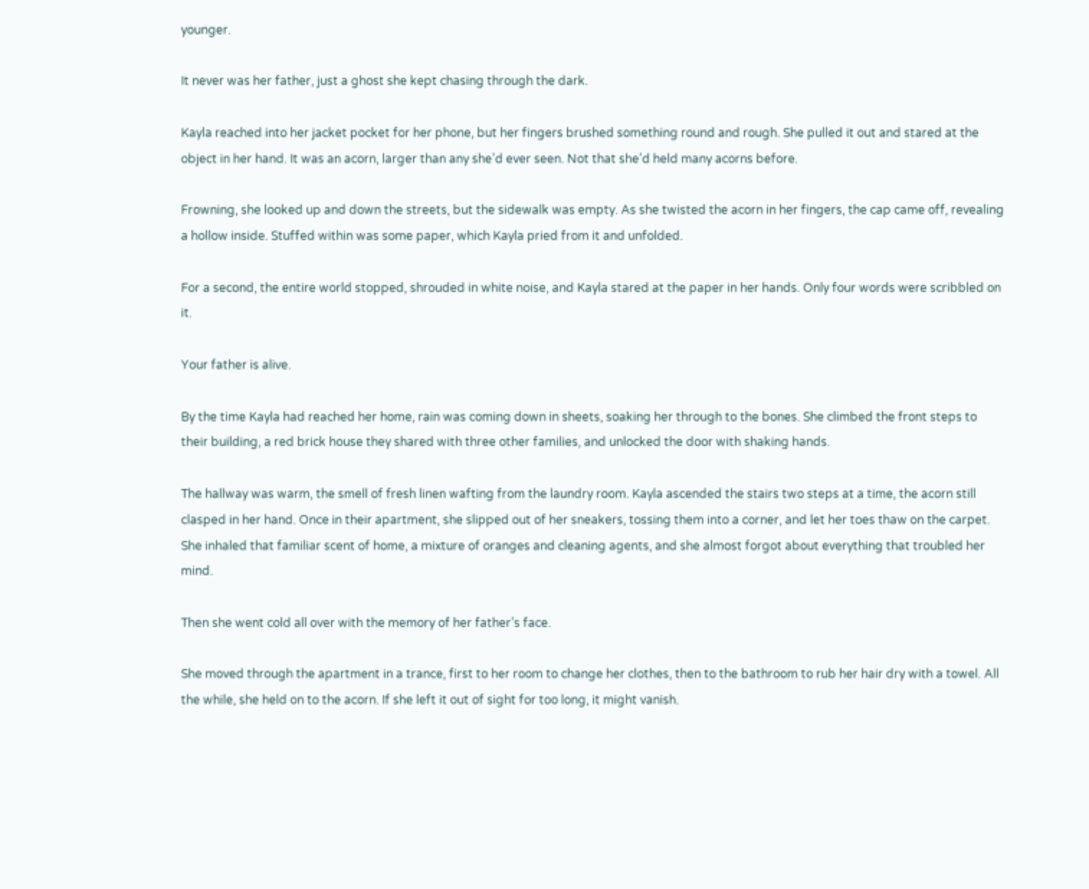younger.

It never was her father, just a ghost she kept chasing through the dark.

Kayla reached into her jacket pocket for her phone, but her fingers brushed something round and rough. She pulled it out and stared at the object in her hand. It was an acorn, larger than any she’d ever seen. Not that she’d held many acorns before.

Frowning, she looked up and down the streets, but the sidewalk was empty. As she twisted the acorn in her fingers, the cap came off, revealing a hollow inside. Stuffed within was some paper, which Kayla pried from it and unfolded.

For a second, the entire world stopped, shrouded in white noise, and Kayla stared at the paper in her hands. Only four words were scribbled on it.

Your father is alive.

By the time Kayla had reached her home, rain was coming down in sheets, soaking her through to the bones. She climbed the front steps to their building, a red brick house they shared with three other families, and unlocked the door with shaking hands.

The hallway was warm, the smell of fresh linen wafting from the laundry room. Kayla ascended the stairs two steps at a time, the acorn still clasped in her hand. Once in their apartment, she slipped out of her sneakers, tossing them into a corner, and let her toes thaw on the carpet. She inhaled that familiar scent of home, a mixture of oranges and cleaning agents, and she almost forgot about everything that troubled her mind.

Then she went cold all over with the memory of her father’s face.

She moved through the apartment in a trance, first to her room to change her clothes, then to the bathroom to rub her hair dry with a towel. All the while, she held on to the acorn. If she left it out of sight for too long, it might vanish.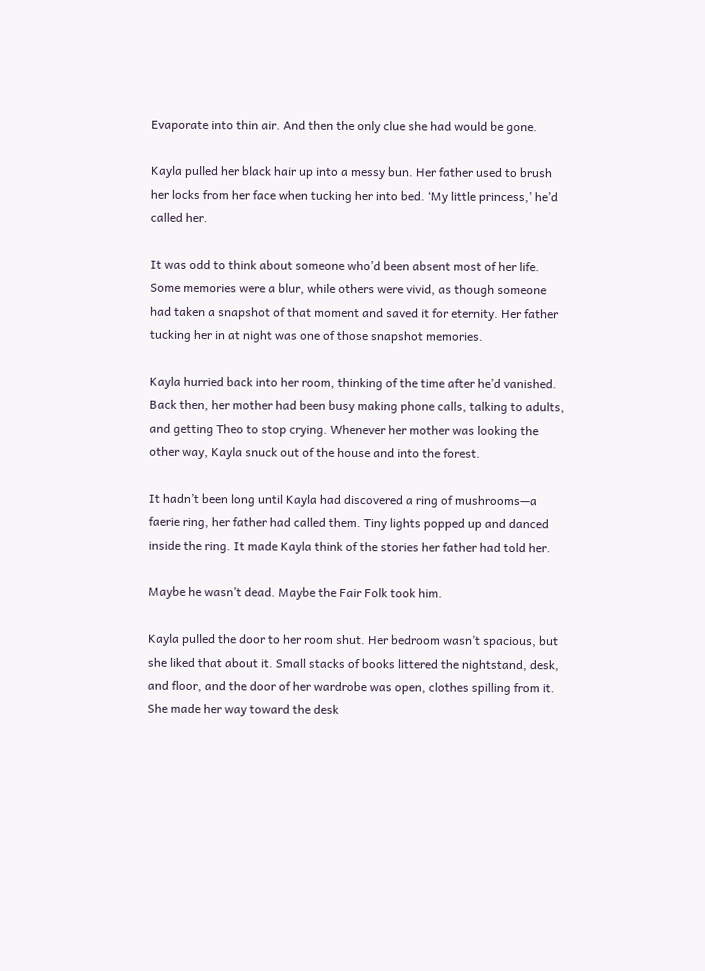Evaporate into thin air. And then the only clue she had would be gone.

Kayla pulled her black hair up into a messy bun. Her father used to brush her locks from her face when tucking her into bed. ‘My little princess,’ he’d called her.

It was odd to think about someone who’d been absent most of her life. Some memories were a blur, while others were vivid, as though someone had taken a snapshot of that moment and saved it for eternity. Her father tucking her in at night was one of those snapshot memories.

Kayla hurried back into her room, thinking of the time after he’d vanished. Back then, her mother had been busy making phone calls, talking to adults, and getting Theo to stop crying. Whenever her mother was looking the other way, Kayla snuck out of the house and into the forest.

It hadn’t been long until Kayla had discovered a ring of mushrooms—a faerie ring, her father had called them. Tiny lights popped up and danced inside the ring. It made Kayla think of the stories her father had told her.

Maybe he wasn’t dead. Maybe the Fair Folk took him.

Kayla pulled the door to her room shut. Her bedroom wasn’t spacious, but she liked that about it. Small stacks of books littered the nightstand, desk, and floor, and the door of her wardrobe was open, clothes spilling from it. She made her way toward the desk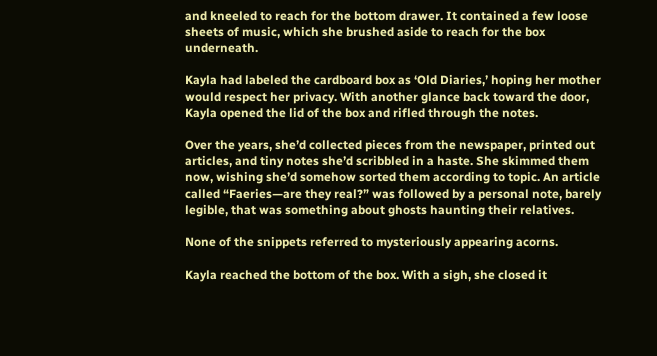and kneeled to reach for the bottom drawer. It contained a few loose sheets of music, which she brushed aside to reach for the box underneath.

Kayla had labeled the cardboard box as ‘Old Diaries,’ hoping her mother would respect her privacy. With another glance back toward the door, Kayla opened the lid of the box and rifled through the notes.

Over the years, she’d collected pieces from the newspaper, printed out articles, and tiny notes she’d scribbled in a haste. She skimmed them now, wishing she’d somehow sorted them according to topic. An article called “Faeries—are they real?” was followed by a personal note, barely legible, that was something about ghosts haunting their relatives.

None of the snippets referred to mysteriously appearing acorns.

Kayla reached the bottom of the box. With a sigh, she closed it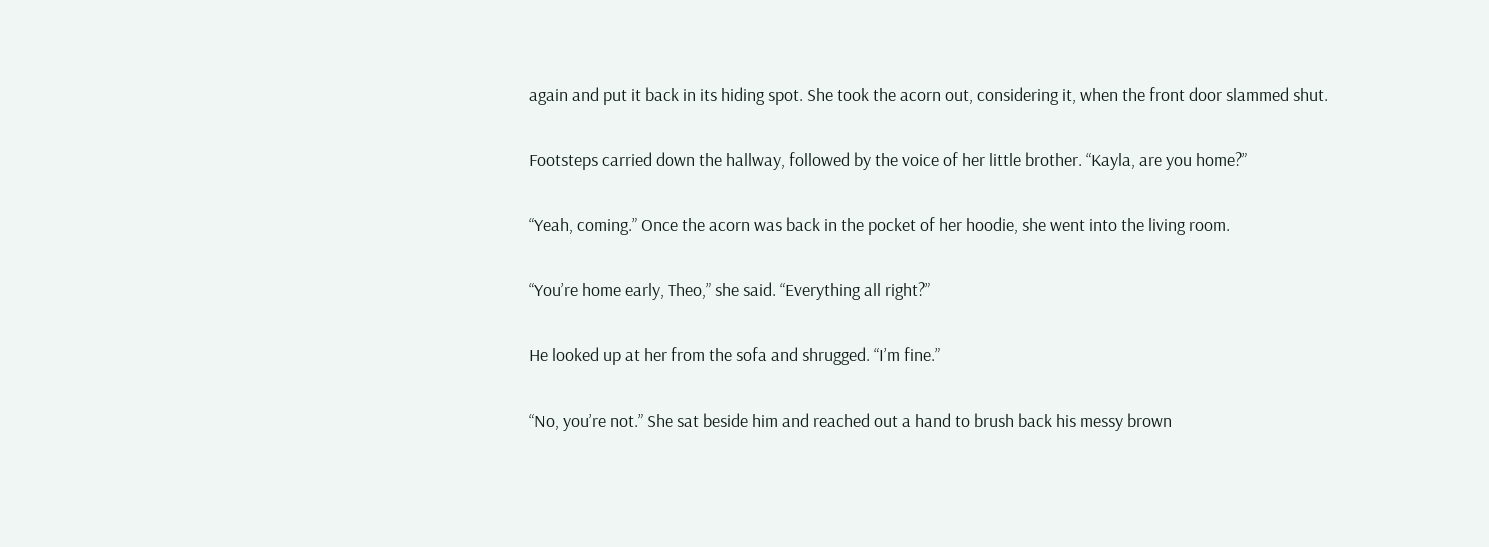again and put it back in its hiding spot. She took the acorn out, considering it, when the front door slammed shut.

Footsteps carried down the hallway, followed by the voice of her little brother. “Kayla, are you home?”

“Yeah, coming.” Once the acorn was back in the pocket of her hoodie, she went into the living room.

“You’re home early, Theo,” she said. “Everything all right?”

He looked up at her from the sofa and shrugged. “I’m fine.”

“No, you’re not.” She sat beside him and reached out a hand to brush back his messy brown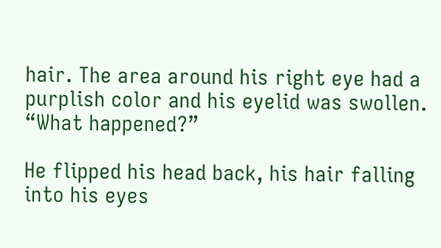hair. The area around his right eye had a purplish color and his eyelid was swollen. “What happened?”

He flipped his head back, his hair falling into his eyes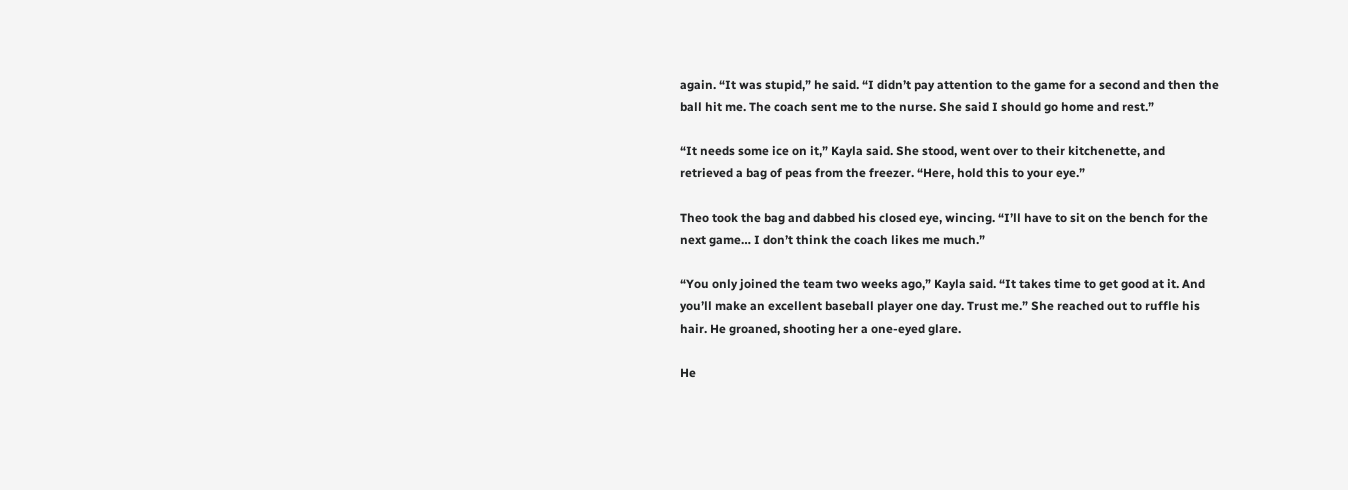again. “It was stupid,” he said. “I didn’t pay attention to the game for a second and then the ball hit me. The coach sent me to the nurse. She said I should go home and rest.”

“It needs some ice on it,” Kayla said. She stood, went over to their kitchenette, and retrieved a bag of peas from the freezer. “Here, hold this to your eye.”

Theo took the bag and dabbed his closed eye, wincing. “I’ll have to sit on the bench for the next game… I don’t think the coach likes me much.”

“You only joined the team two weeks ago,” Kayla said. “It takes time to get good at it. And you’ll make an excellent baseball player one day. Trust me.” She reached out to ruffle his hair. He groaned, shooting her a one-eyed glare.

He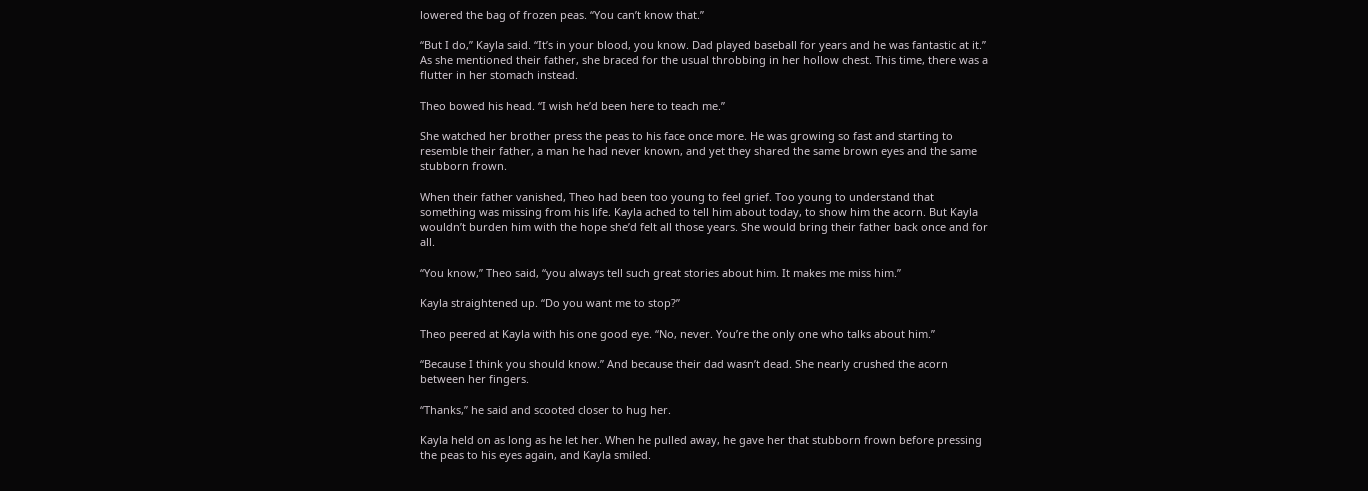lowered the bag of frozen peas. “You can’t know that.”

“But I do,” Kayla said. “It’s in your blood, you know. Dad played baseball for years and he was fantastic at it.” As she mentioned their father, she braced for the usual throbbing in her hollow chest. This time, there was a flutter in her stomach instead.

Theo bowed his head. “I wish he’d been here to teach me.”

She watched her brother press the peas to his face once more. He was growing so fast and starting to resemble their father, a man he had never known, and yet they shared the same brown eyes and the same stubborn frown.

When their father vanished, Theo had been too young to feel grief. Too young to understand that something was missing from his life. Kayla ached to tell him about today, to show him the acorn. But Kayla wouldn’t burden him with the hope she’d felt all those years. She would bring their father back once and for all.

“You know,” Theo said, “you always tell such great stories about him. It makes me miss him.”

Kayla straightened up. “Do you want me to stop?”

Theo peered at Kayla with his one good eye. “No, never. You’re the only one who talks about him.”

“Because I think you should know.” And because their dad wasn’t dead. She nearly crushed the acorn between her fingers.

“Thanks,” he said and scooted closer to hug her.

Kayla held on as long as he let her. When he pulled away, he gave her that stubborn frown before pressing the peas to his eyes again, and Kayla smiled.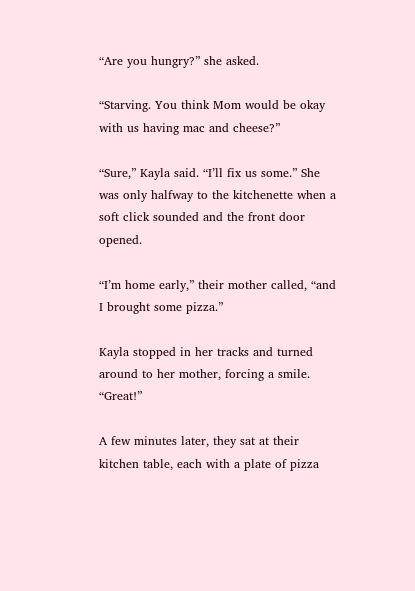“Are you hungry?” she asked.

“Starving. You think Mom would be okay with us having mac and cheese?”

“Sure,” Kayla said. “I’ll fix us some.” She was only halfway to the kitchenette when a soft click sounded and the front door opened.

“I’m home early,” their mother called, “and I brought some pizza.”

Kayla stopped in her tracks and turned around to her mother, forcing a smile. “Great!”

A few minutes later, they sat at their kitchen table, each with a plate of pizza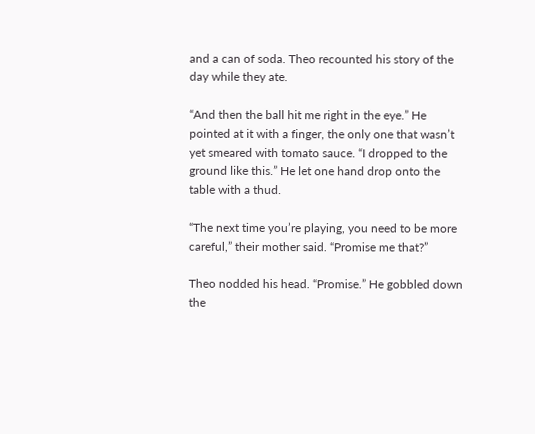and a can of soda. Theo recounted his story of the day while they ate.

“And then the ball hit me right in the eye.” He pointed at it with a finger, the only one that wasn’t yet smeared with tomato sauce. “I dropped to the ground like this.” He let one hand drop onto the table with a thud.

“The next time you’re playing, you need to be more careful,” their mother said. “Promise me that?”

Theo nodded his head. “Promise.” He gobbled down the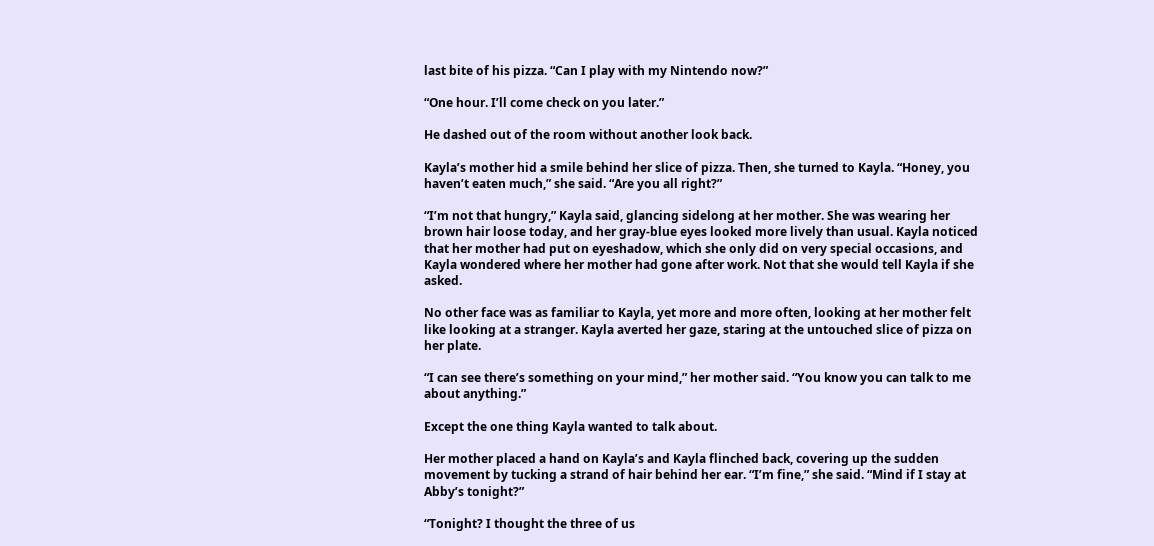last bite of his pizza. “Can I play with my Nintendo now?”

“One hour. I’ll come check on you later.”

He dashed out of the room without another look back.

Kayla’s mother hid a smile behind her slice of pizza. Then, she turned to Kayla. “Honey, you haven’t eaten much,” she said. “Are you all right?”

“I’m not that hungry,” Kayla said, glancing sidelong at her mother. She was wearing her brown hair loose today, and her gray-blue eyes looked more lively than usual. Kayla noticed that her mother had put on eyeshadow, which she only did on very special occasions, and Kayla wondered where her mother had gone after work. Not that she would tell Kayla if she asked.

No other face was as familiar to Kayla, yet more and more often, looking at her mother felt like looking at a stranger. Kayla averted her gaze, staring at the untouched slice of pizza on her plate.

“I can see there’s something on your mind,” her mother said. “You know you can talk to me about anything.”

Except the one thing Kayla wanted to talk about.

Her mother placed a hand on Kayla’s and Kayla flinched back, covering up the sudden movement by tucking a strand of hair behind her ear. “I’m fine,” she said. “Mind if I stay at Abby’s tonight?”

“Tonight? I thought the three of us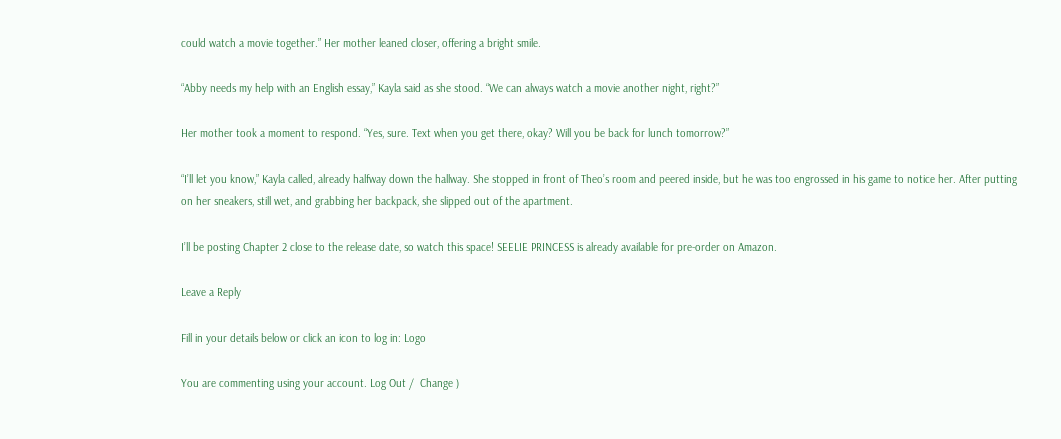could watch a movie together.” Her mother leaned closer, offering a bright smile.

“Abby needs my help with an English essay,” Kayla said as she stood. “We can always watch a movie another night, right?”

Her mother took a moment to respond. “Yes, sure. Text when you get there, okay? Will you be back for lunch tomorrow?”

“I’ll let you know,” Kayla called, already halfway down the hallway. She stopped in front of Theo’s room and peered inside, but he was too engrossed in his game to notice her. After putting on her sneakers, still wet, and grabbing her backpack, she slipped out of the apartment.

I’ll be posting Chapter 2 close to the release date, so watch this space! SEELIE PRINCESS is already available for pre-order on Amazon.

Leave a Reply

Fill in your details below or click an icon to log in: Logo

You are commenting using your account. Log Out /  Change )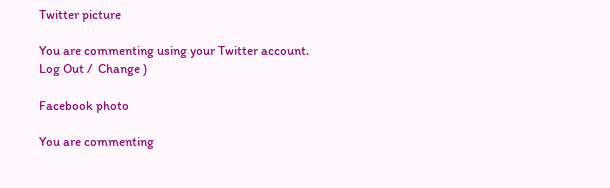Twitter picture

You are commenting using your Twitter account. Log Out /  Change )

Facebook photo

You are commenting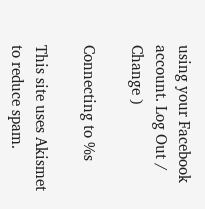using your Facebook account. Log Out /  Change )

Connecting to %s

This site uses Akismet to reduce spam.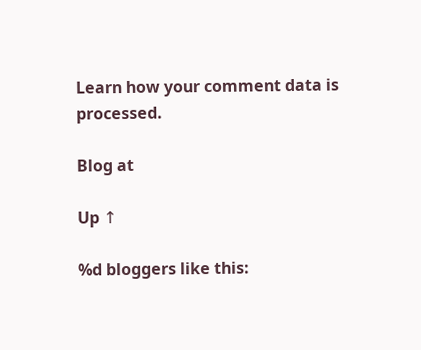Learn how your comment data is processed.

Blog at

Up ↑

%d bloggers like this: